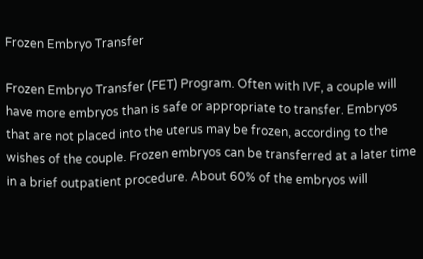Frozen Embryo Transfer

Frozen Embryo Transfer (FET) Program. Often with IVF, a couple will have more embryos than is safe or appropriate to transfer. Embryos that are not placed into the uterus may be frozen, according to the wishes of the couple. Frozen embryos can be transferred at a later time in a brief outpatient procedure. About 60% of the embryos will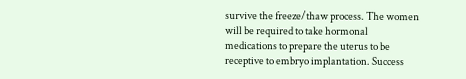survive the freeze/thaw process. The women will be required to take hormonal medications to prepare the uterus to be receptive to embryo implantation. Success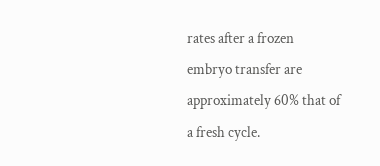rates after a frozen embryo transfer are approximately 60% that of a fresh cycle.